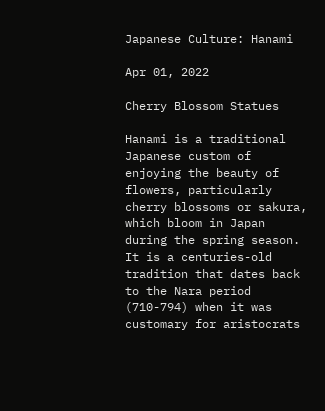Japanese Culture: Hanami

Apr 01, 2022

Cherry Blossom Statues

Hanami is a traditional Japanese custom of enjoying the beauty of flowers, particularly cherry blossoms or sakura, which bloom in Japan during the spring season. It is a centuries-old tradition that dates back to the Nara period (710-794) when it was customary for aristocrats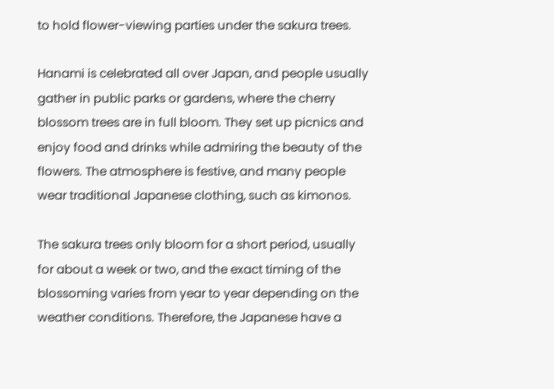to hold flower-viewing parties under the sakura trees.

Hanami is celebrated all over Japan, and people usually gather in public parks or gardens, where the cherry blossom trees are in full bloom. They set up picnics and enjoy food and drinks while admiring the beauty of the flowers. The atmosphere is festive, and many people wear traditional Japanese clothing, such as kimonos.

The sakura trees only bloom for a short period, usually for about a week or two, and the exact timing of the blossoming varies from year to year depending on the weather conditions. Therefore, the Japanese have a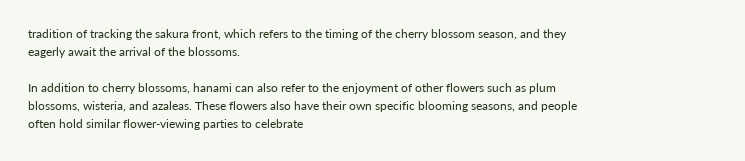tradition of tracking the sakura front, which refers to the timing of the cherry blossom season, and they eagerly await the arrival of the blossoms.

In addition to cherry blossoms, hanami can also refer to the enjoyment of other flowers such as plum blossoms, wisteria, and azaleas. These flowers also have their own specific blooming seasons, and people often hold similar flower-viewing parties to celebrate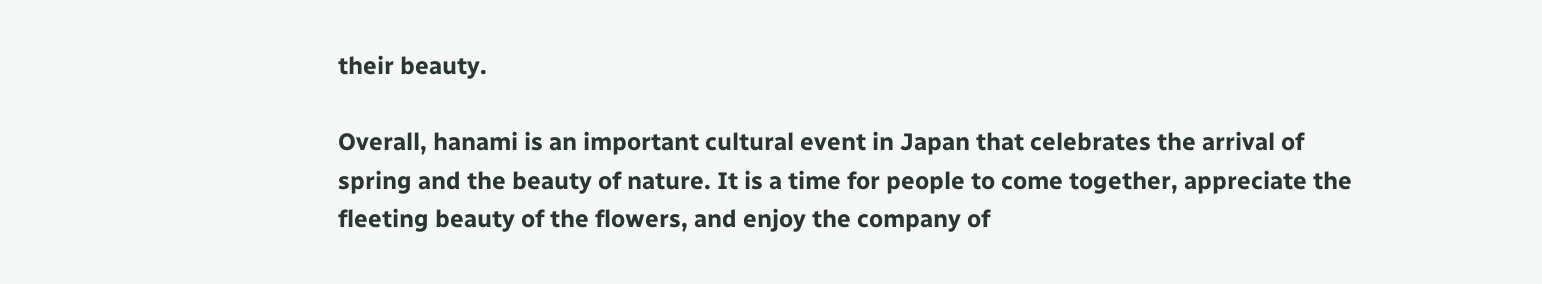their beauty.

Overall, hanami is an important cultural event in Japan that celebrates the arrival of spring and the beauty of nature. It is a time for people to come together, appreciate the fleeting beauty of the flowers, and enjoy the company of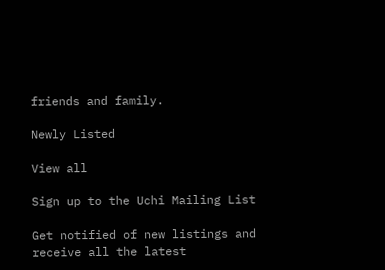friends and family.

Newly Listed

View all

Sign up to the Uchi Mailing List

Get notified of new listings and receive all the latest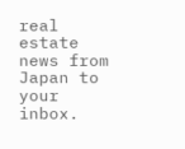real estate news from Japan to your inbox.